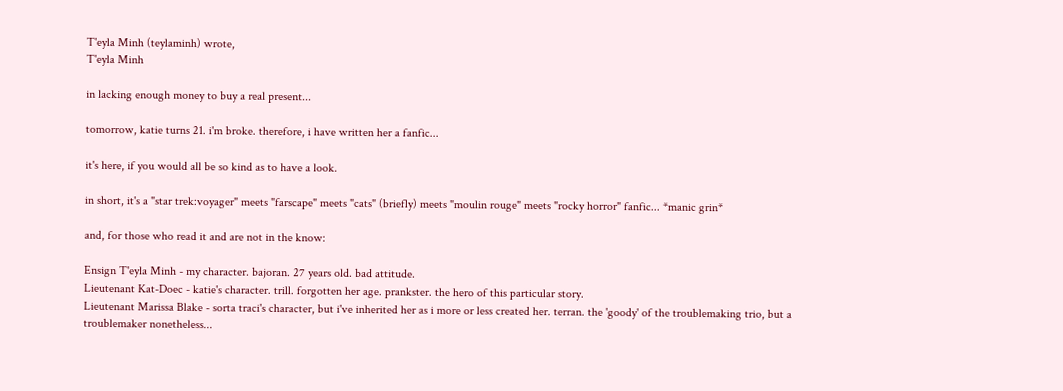T'eyla Minh (teylaminh) wrote,
T'eyla Minh

in lacking enough money to buy a real present...

tomorrow, katie turns 21. i'm broke. therefore, i have written her a fanfic...

it's here, if you would all be so kind as to have a look.

in short, it's a "star trek:voyager" meets "farscape" meets "cats" (briefly) meets "moulin rouge" meets "rocky horror" fanfic... *manic grin*

and, for those who read it and are not in the know:

Ensign T'eyla Minh - my character. bajoran. 27 years old. bad attitude.
Lieutenant Kat-Doec - katie's character. trill. forgotten her age. prankster. the hero of this particular story.
Lieutenant Marissa Blake - sorta traci's character, but i've inherited her as i more or less created her. terran. the 'goody' of the troublemaking trio, but a troublemaker nonetheless...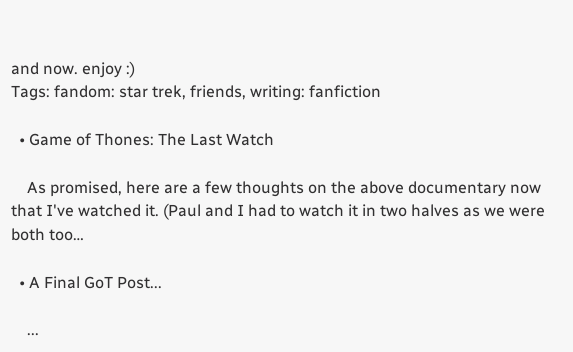and now. enjoy :)
Tags: fandom: star trek, friends, writing: fanfiction

  • Game of Thones: The Last Watch

    As promised, here are a few thoughts on the above documentary now that I've watched it. (Paul and I had to watch it in two halves as we were both too…

  • A Final GoT Post...

    ...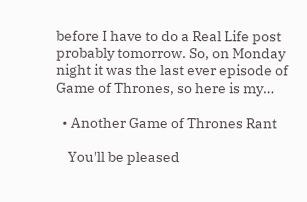before I have to do a Real Life post probably tomorrow. So, on Monday night it was the last ever episode of Game of Thrones, so here is my…

  • Another Game of Thrones Rant

    You'll be pleased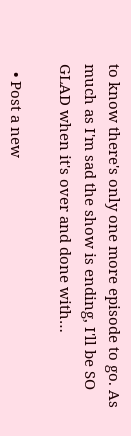to know there's only one more episode to go. As much as I'm sad the show is ending, I'll be SO GLAD when it's over and done with…

  • Post a new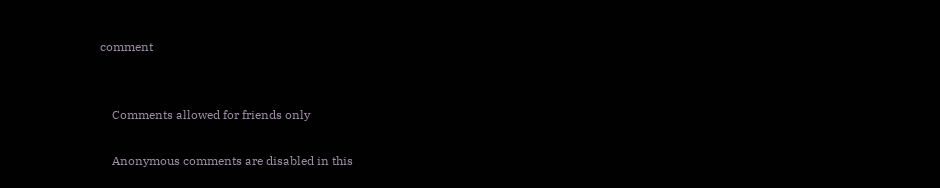comment


    Comments allowed for friends only

    Anonymous comments are disabled in this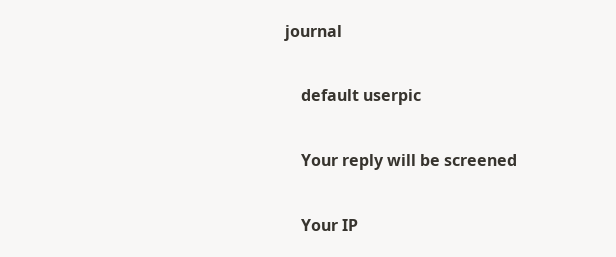journal

    default userpic

    Your reply will be screened

    Your IP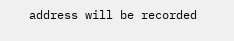address will be recorded